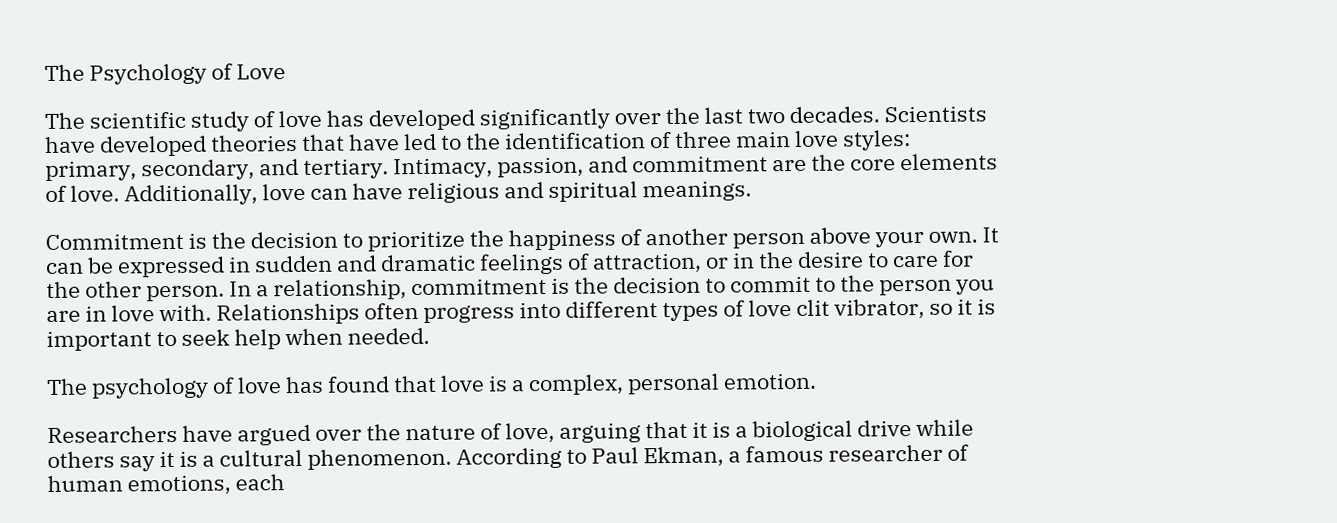The Psychology of Love

The scientific study of love has developed significantly over the last two decades. Scientists have developed theories that have led to the identification of three main love styles: primary, secondary, and tertiary. Intimacy, passion, and commitment are the core elements of love. Additionally, love can have religious and spiritual meanings.

Commitment is the decision to prioritize the happiness of another person above your own. It can be expressed in sudden and dramatic feelings of attraction, or in the desire to care for the other person. In a relationship, commitment is the decision to commit to the person you are in love with. Relationships often progress into different types of love clit vibrator, so it is important to seek help when needed.

The psychology of love has found that love is a complex, personal emotion.

Researchers have argued over the nature of love, arguing that it is a biological drive while others say it is a cultural phenomenon. According to Paul Ekman, a famous researcher of human emotions, each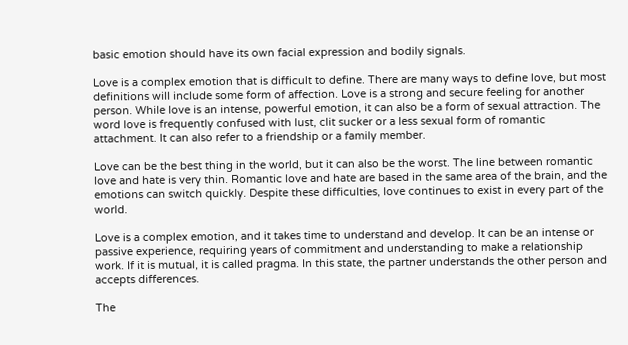basic emotion should have its own facial expression and bodily signals.

Love is a complex emotion that is difficult to define. There are many ways to define love, but most definitions will include some form of affection. Love is a strong and secure feeling for another person. While love is an intense, powerful emotion, it can also be a form of sexual attraction. The word love is frequently confused with lust, clit sucker or a less sexual form of romantic attachment. It can also refer to a friendship or a family member.

Love can be the best thing in the world, but it can also be the worst. The line between romantic love and hate is very thin. Romantic love and hate are based in the same area of the brain, and the emotions can switch quickly. Despite these difficulties, love continues to exist in every part of the world.

Love is a complex emotion, and it takes time to understand and develop. It can be an intense or passive experience, requiring years of commitment and understanding to make a relationship work. If it is mutual, it is called pragma. In this state, the partner understands the other person and accepts differences.

The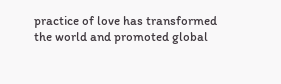practice of love has transformed the world and promoted global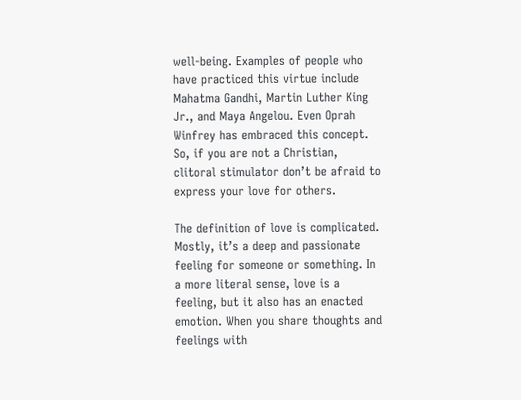well-being. Examples of people who have practiced this virtue include Mahatma Gandhi, Martin Luther King Jr., and Maya Angelou. Even Oprah Winfrey has embraced this concept. So, if you are not a Christian, clitoral stimulator don’t be afraid to express your love for others.

The definition of love is complicated. Mostly, it’s a deep and passionate feeling for someone or something. In a more literal sense, love is a feeling, but it also has an enacted emotion. When you share thoughts and feelings with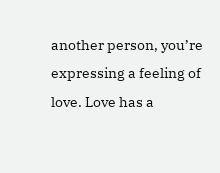another person, you’re expressing a feeling of love. Love has a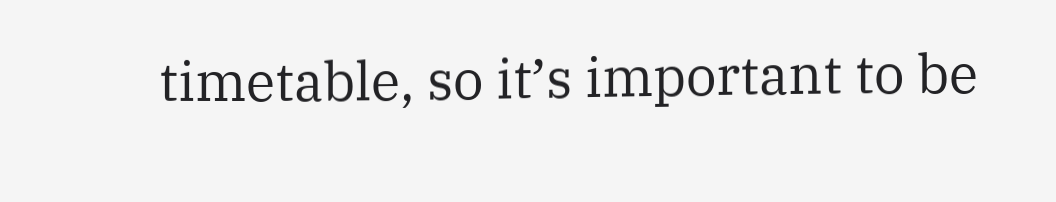timetable, so it’s important to be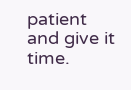patient and give it time.